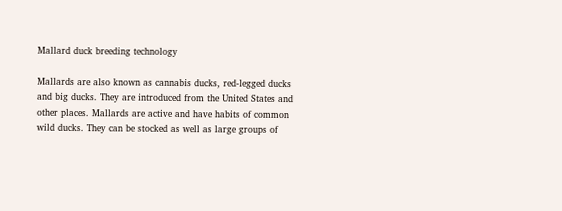Mallard duck breeding technology

Mallards are also known as cannabis ducks, red-legged ducks and big ducks. They are introduced from the United States and other places. Mallards are active and have habits of common wild ducks. They can be stocked as well as large groups of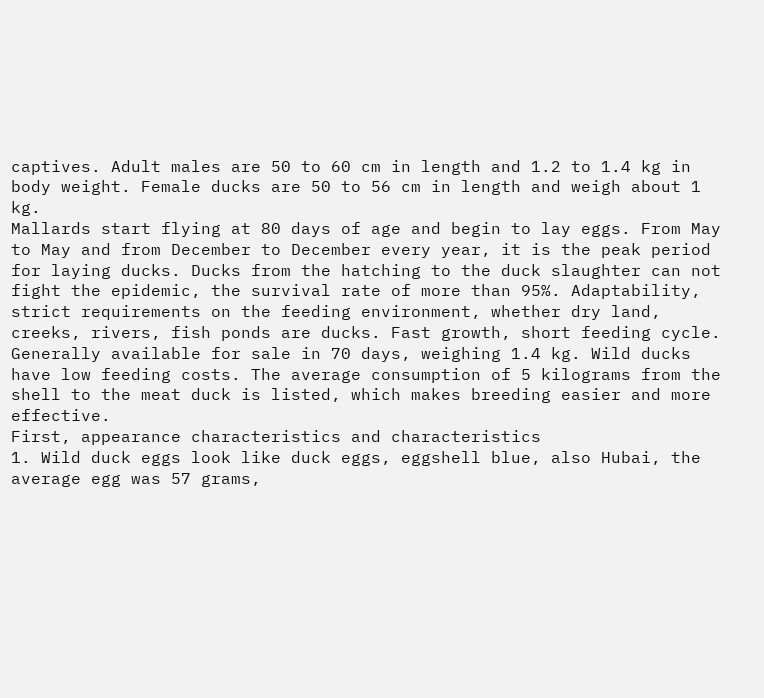captives. Adult males are 50 to 60 cm in length and 1.2 to 1.4 kg in body weight. Female ducks are 50 to 56 cm in length and weigh about 1 kg.
Mallards start flying at 80 days of age and begin to lay eggs. From May to May and from December to December every year, it is the peak period for laying ducks. Ducks from the hatching to the duck slaughter can not fight the epidemic, the survival rate of more than 95%. Adaptability, strict requirements on the feeding environment, whether dry land, creeks, rivers, fish ponds are ducks. Fast growth, short feeding cycle. Generally available for sale in 70 days, weighing 1.4 kg. Wild ducks have low feeding costs. The average consumption of 5 kilograms from the shell to the meat duck is listed, which makes breeding easier and more effective.
First, appearance characteristics and characteristics
1. Wild duck eggs look like duck eggs, eggshell blue, also Hubai, the average egg was 57 grams,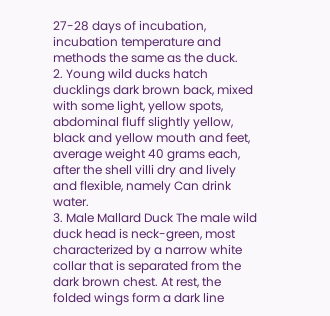27-28 days of incubation, incubation temperature and methods the same as the duck.
2. Young wild ducks hatch ducklings dark brown back, mixed with some light, yellow spots, abdominal fluff slightly yellow, black and yellow mouth and feet, average weight 40 grams each, after the shell villi dry and lively and flexible, namely Can drink water.
3. Male Mallard Duck The male wild duck head is neck-green, most characterized by a narrow white collar that is separated from the dark brown chest. At rest, the folded wings form a dark line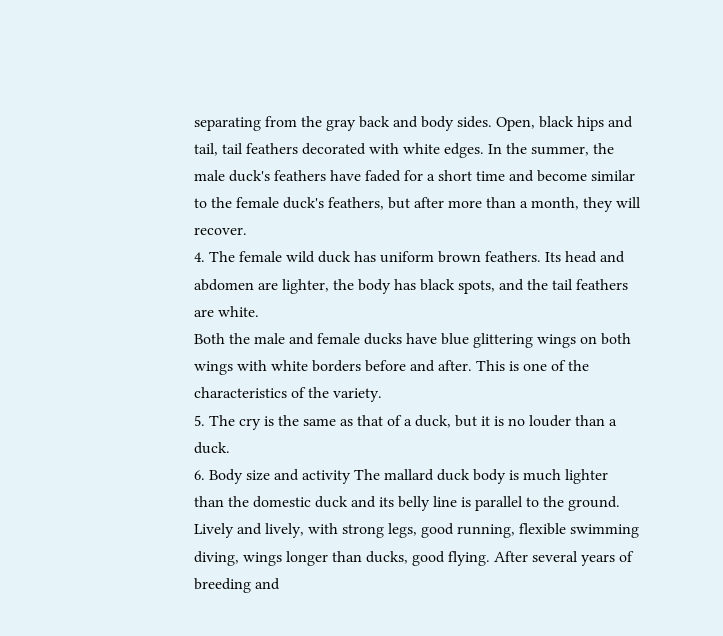separating from the gray back and body sides. Open, black hips and tail, tail feathers decorated with white edges. In the summer, the male duck's feathers have faded for a short time and become similar to the female duck's feathers, but after more than a month, they will recover.
4. The female wild duck has uniform brown feathers. Its head and abdomen are lighter, the body has black spots, and the tail feathers are white.
Both the male and female ducks have blue glittering wings on both wings with white borders before and after. This is one of the characteristics of the variety.
5. The cry is the same as that of a duck, but it is no louder than a duck.
6. Body size and activity The mallard duck body is much lighter than the domestic duck and its belly line is parallel to the ground. Lively and lively, with strong legs, good running, flexible swimming diving, wings longer than ducks, good flying. After several years of breeding and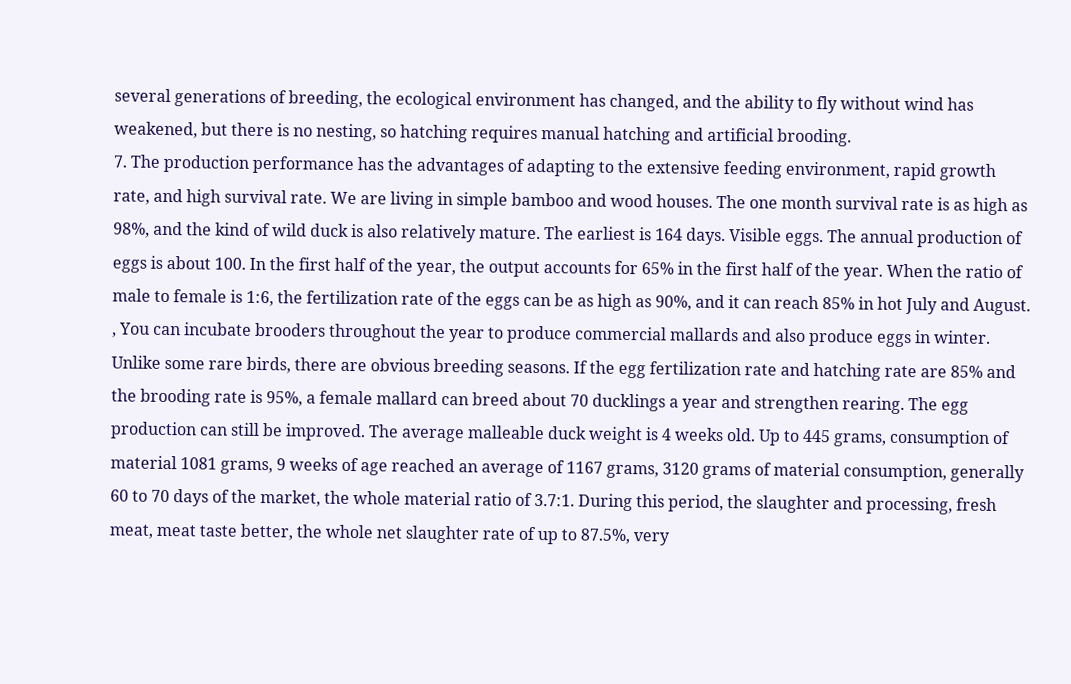several generations of breeding, the ecological environment has changed, and the ability to fly without wind has weakened, but there is no nesting, so hatching requires manual hatching and artificial brooding.
7. The production performance has the advantages of adapting to the extensive feeding environment, rapid growth rate, and high survival rate. We are living in simple bamboo and wood houses. The one month survival rate is as high as 98%, and the kind of wild duck is also relatively mature. The earliest is 164 days. Visible eggs. The annual production of eggs is about 100. In the first half of the year, the output accounts for 65% in the first half of the year. When the ratio of male to female is 1:6, the fertilization rate of the eggs can be as high as 90%, and it can reach 85% in hot July and August. , You can incubate brooders throughout the year to produce commercial mallards and also produce eggs in winter. Unlike some rare birds, there are obvious breeding seasons. If the egg fertilization rate and hatching rate are 85% and the brooding rate is 95%, a female mallard can breed about 70 ducklings a year and strengthen rearing. The egg production can still be improved. The average malleable duck weight is 4 weeks old. Up to 445 grams, consumption of material 1081 grams, 9 weeks of age reached an average of 1167 grams, 3120 grams of material consumption, generally 60 to 70 days of the market, the whole material ratio of 3.7:1. During this period, the slaughter and processing, fresh meat, meat taste better, the whole net slaughter rate of up to 87.5%, very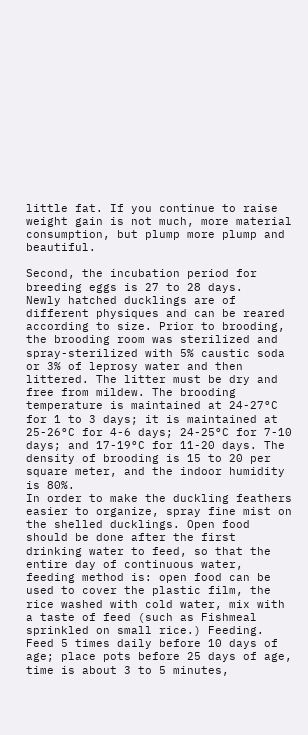little fat. If you continue to raise weight gain is not much, more material consumption, but plump more plump and beautiful.

Second, the incubation period for breeding eggs is 27 to 28 days.
Newly hatched ducklings are of different physiques and can be reared according to size. Prior to brooding, the brooding room was sterilized and spray-sterilized with 5% caustic soda or 3% of leprosy water and then littered. The litter must be dry and free from mildew. The brooding temperature is maintained at 24-27°C for 1 to 3 days; it is maintained at 25-26°C for 4-6 days; 24-25°C for 7-10 days; and 17-19°C for 11-20 days. The density of brooding is 15 to 20 per square meter, and the indoor humidity is 80%.
In order to make the duckling feathers easier to organize, spray fine mist on the shelled ducklings. Open food should be done after the first drinking water to feed, so that the entire day of continuous water, feeding method is: open food can be used to cover the plastic film, the rice washed with cold water, mix with a taste of feed (such as Fishmeal sprinkled on small rice.) Feeding. Feed 5 times daily before 10 days of age; place pots before 25 days of age, time is about 3 to 5 minutes,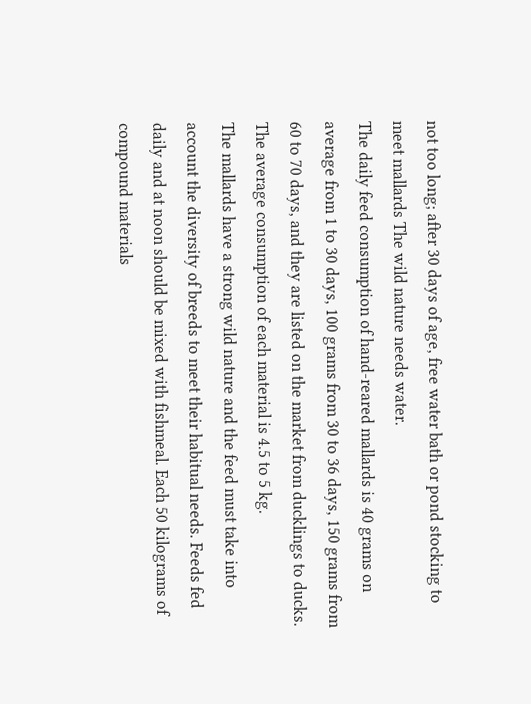not too long; after 30 days of age, free water bath or pond stocking to meet mallards The wild nature needs water.
The daily feed consumption of hand-reared mallards is 40 grams on average from 1 to 30 days, 100 grams from 30 to 36 days, 150 grams from 60 to 70 days, and they are listed on the market from ducklings to ducks. The average consumption of each material is 4.5 to 5 kg.
The mallards have a strong wild nature and the feed must take into account the diversity of breeds to meet their habitual needs. Feeds fed daily and at noon should be mixed with fishmeal. Each 50 kilograms of compound materials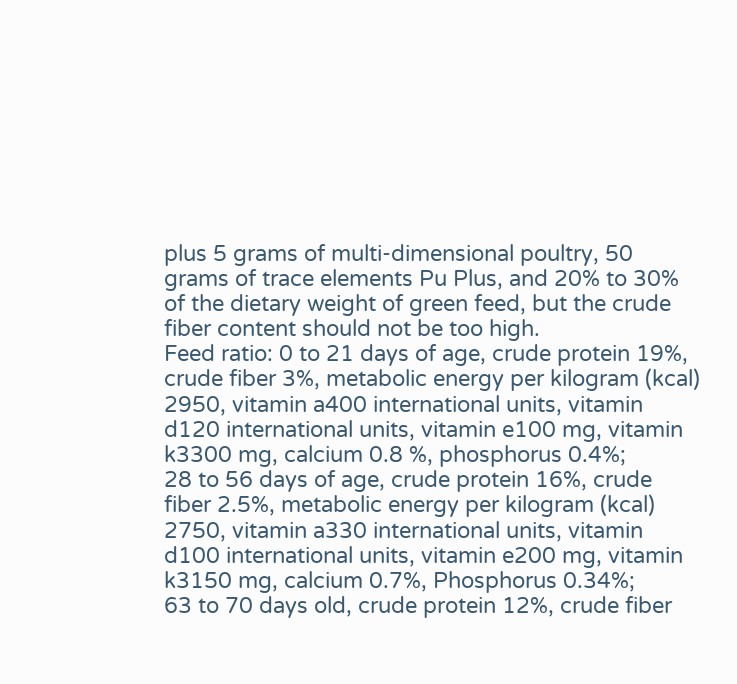plus 5 grams of multi-dimensional poultry, 50 grams of trace elements Pu Plus, and 20% to 30% of the dietary weight of green feed, but the crude fiber content should not be too high.
Feed ratio: 0 to 21 days of age, crude protein 19%, crude fiber 3%, metabolic energy per kilogram (kcal) 2950, vitamin a400 international units, vitamin d120 international units, vitamin e100 mg, vitamin k3300 mg, calcium 0.8 %, phosphorus 0.4%;
28 to 56 days of age, crude protein 16%, crude fiber 2.5%, metabolic energy per kilogram (kcal) 2750, vitamin a330 international units, vitamin d100 international units, vitamin e200 mg, vitamin k3150 mg, calcium 0.7%, Phosphorus 0.34%;
63 to 70 days old, crude protein 12%, crude fiber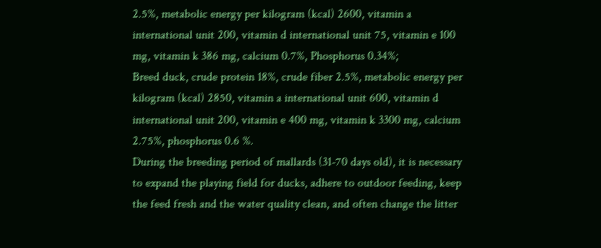2.5%, metabolic energy per kilogram (kcal) 2600, vitamin a international unit 200, vitamin d international unit 75, vitamin e 100 mg, vitamin k 386 mg, calcium 0.7%, Phosphorus 0.34%;
Breed duck, crude protein 18%, crude fiber 2.5%, metabolic energy per kilogram (kcal) 2850, vitamin a international unit 600, vitamin d international unit 200, vitamin e 400 mg, vitamin k 3300 mg, calcium 2.75%, phosphorus 0.6 %.
During the breeding period of mallards (31-70 days old), it is necessary to expand the playing field for ducks, adhere to outdoor feeding, keep the feed fresh and the water quality clean, and often change the litter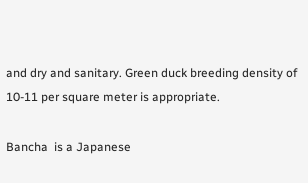and dry and sanitary. Green duck breeding density of 10-11 per square meter is appropriate.

Bancha  is a Japanese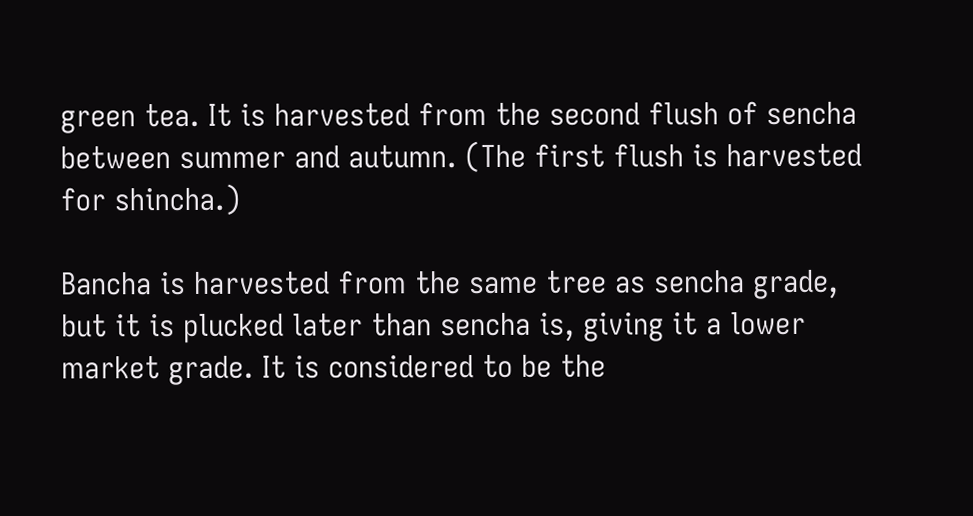green tea. It is harvested from the second flush of sencha between summer and autumn. (The first flush is harvested for shincha.)

Bancha is harvested from the same tree as sencha grade, but it is plucked later than sencha is, giving it a lower market grade. It is considered to be the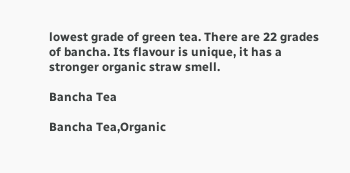lowest grade of green tea. There are 22 grades of bancha. Its flavour is unique, it has a stronger organic straw smell.

Bancha Tea

Bancha Tea,Organic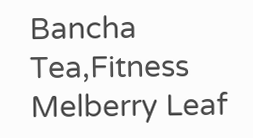Bancha Tea,Fitness Melberry Leaf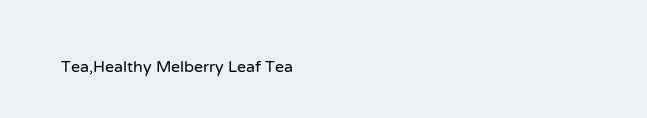Tea,Healthy Melberry Leaf Tea